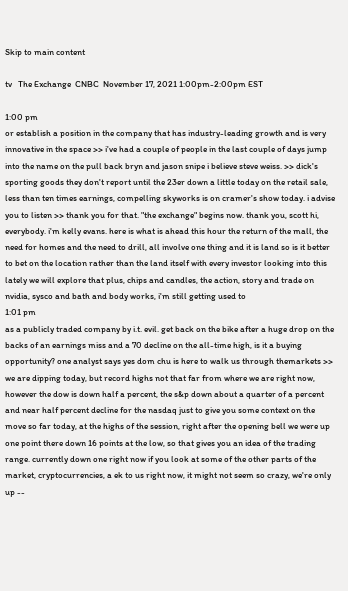Skip to main content

tv   The Exchange  CNBC  November 17, 2021 1:00pm-2:00pm EST

1:00 pm
or establish a position in the company that has industry-leading growth and is very innovative in the space >> i've had a couple of people in the last couple of days jump into the name on the pull back bryn and jason snipe i believe steve weiss. >> dick's sporting goods they don't report until the 23er down a little today on the retail sale, less than ten times earnings, compelling skyworks is on cramer's show today. i advise you to listen >> thank you for that. "the exchange" begins now. thank you, scott hi, everybody. i'm kelly evans. here is what is ahead this hour the return of the mall, the need for homes and the need to drill, all involve one thing and it is land so is it better to bet on the location rather than the land itself with every investor looking into this lately we will explore that plus, chips and candles, the action, story and trade on nvidia, sysco and bath and body works, i'm still getting used to
1:01 pm
as a publicly traded company by i.t. evil. get back on the bike after a huge drop on the backs of an earnings miss and a 70 decline on the all-time high, is it a buying opportunity? one analyst says yes dom chu is here to walk us through themarkets >> we are dipping today, but record highs not that far from where we are right now, however the dow is down half a percent, the s&p down about a quarter of a percent and near half percent decline for the nasdaq just to give you some context on the move so far today, at the highs of the session, right after the opening bell we were up one point there down 16 points at the low, so that gives you an idea of the trading range. currently down one right now if you look at some of the other parts of the market, cryptocurrencies, a ek to us right now, it might not seem so crazy, we're only up --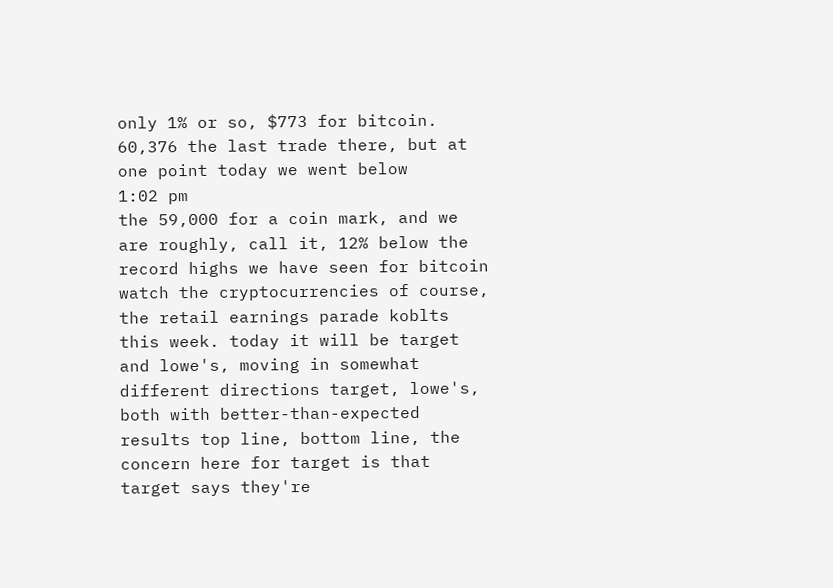only 1% or so, $773 for bitcoin. 60,376 the last trade there, but at one point today we went below
1:02 pm
the 59,000 for a coin mark, and we are roughly, call it, 12% below the record highs we have seen for bitcoin watch the cryptocurrencies of course, the retail earnings parade koblts this week. today it will be target and lowe's, moving in somewhat different directions target, lowe's, both with better-than-expected results top line, bottom line, the concern here for target is that target says they're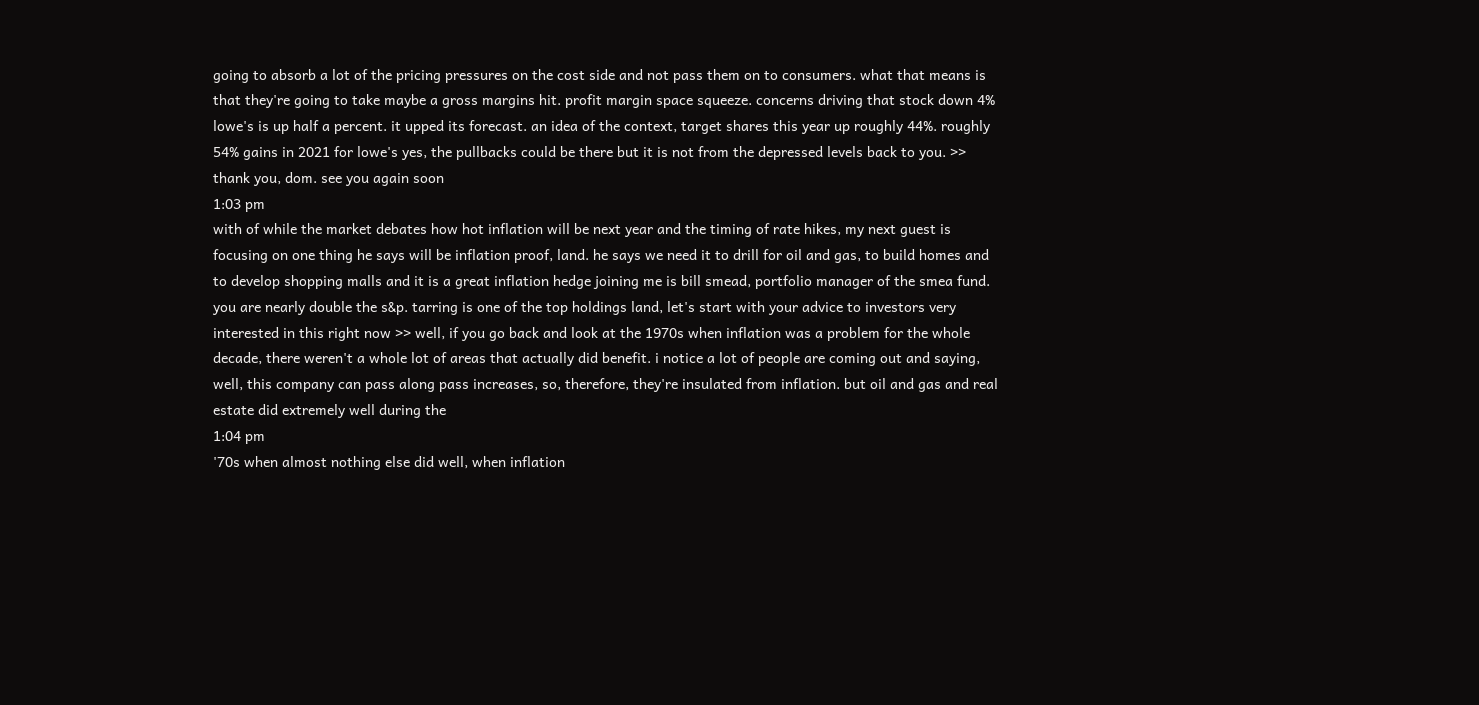going to absorb a lot of the pricing pressures on the cost side and not pass them on to consumers. what that means is that they're going to take maybe a gross margins hit. profit margin space squeeze. concerns driving that stock down 4% lowe's is up half a percent. it upped its forecast. an idea of the context, target shares this year up roughly 44%. roughly 54% gains in 2021 for lowe's yes, the pullbacks could be there but it is not from the depressed levels back to you. >> thank you, dom. see you again soon
1:03 pm
with of while the market debates how hot inflation will be next year and the timing of rate hikes, my next guest is focusing on one thing he says will be inflation proof, land. he says we need it to drill for oil and gas, to build homes and to develop shopping malls and it is a great inflation hedge joining me is bill smead, portfolio manager of the smea fund. you are nearly double the s&p. tarring is one of the top holdings land, let's start with your advice to investors very interested in this right now >> well, if you go back and look at the 1970s when inflation was a problem for the whole decade, there weren't a whole lot of areas that actually did benefit. i notice a lot of people are coming out and saying, well, this company can pass along pass increases, so, therefore, they're insulated from inflation. but oil and gas and real estate did extremely well during the
1:04 pm
'70s when almost nothing else did well, when inflation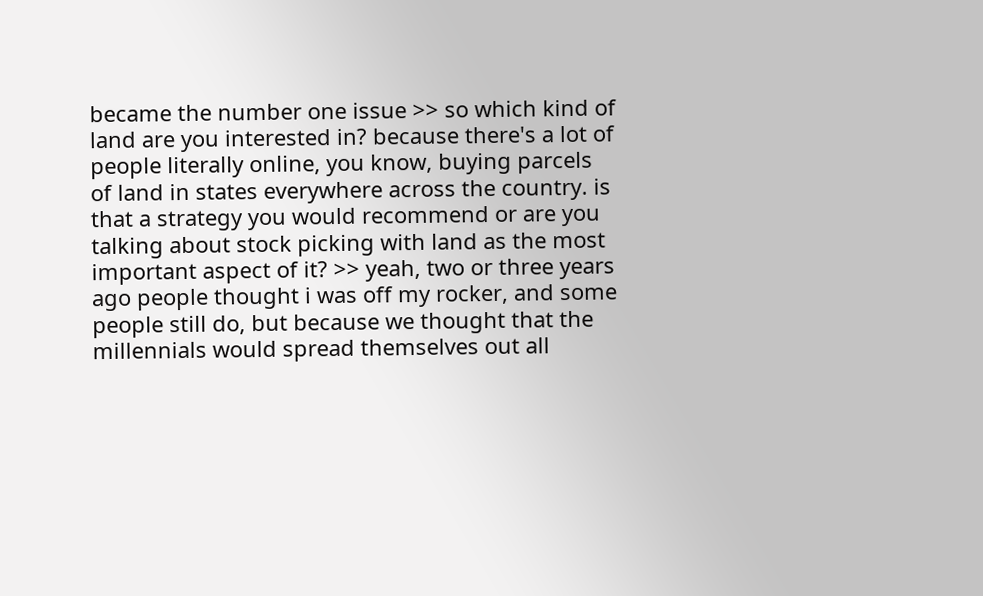became the number one issue >> so which kind of land are you interested in? because there's a lot of people literally online, you know, buying parcels of land in states everywhere across the country. is that a strategy you would recommend or are you talking about stock picking with land as the most important aspect of it? >> yeah, two or three years ago people thought i was off my rocker, and some people still do, but because we thought that the millennials would spread themselves out all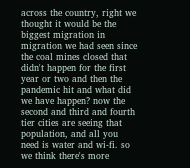across the country, right we thought it would be the biggest migration in migration we had seen since the coal mines closed that didn't happen for the first year or two and then the pandemic hit and what did we have happen? now the second and third and fourth tier cities are seeing that population, and all you need is water and wi-fi. so we think there's more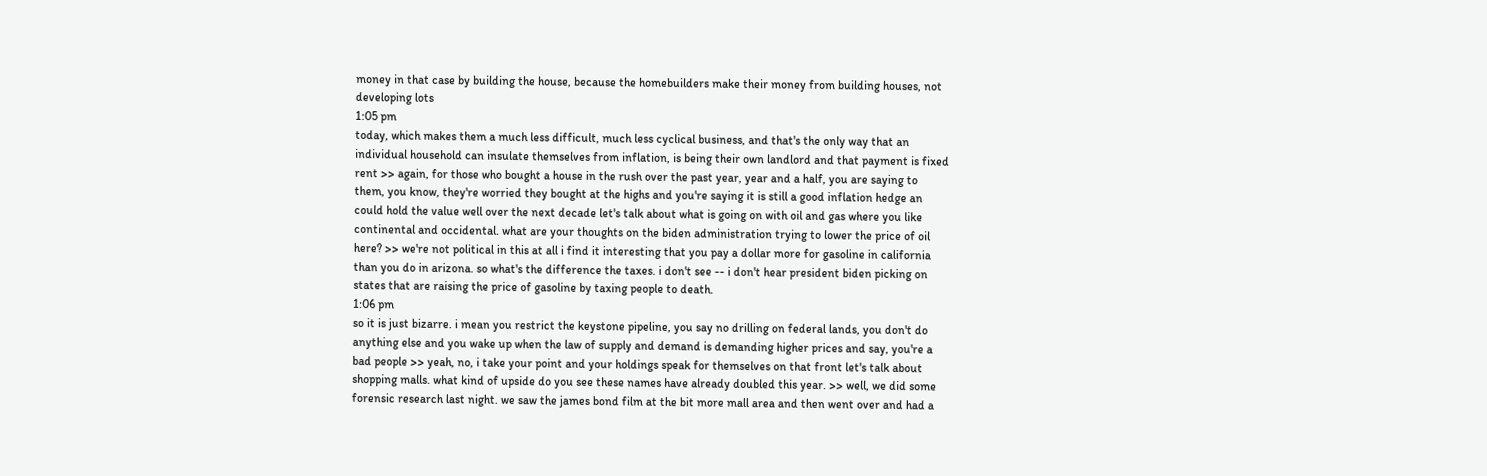money in that case by building the house, because the homebuilders make their money from building houses, not developing lots
1:05 pm
today, which makes them a much less difficult, much less cyclical business, and that's the only way that an individual household can insulate themselves from inflation, is being their own landlord and that payment is fixed rent >> again, for those who bought a house in the rush over the past year, year and a half, you are saying to them, you know, they're worried they bought at the highs and you're saying it is still a good inflation hedge an could hold the value well over the next decade let's talk about what is going on with oil and gas where you like continental and occidental. what are your thoughts on the biden administration trying to lower the price of oil here? >> we're not political in this at all i find it interesting that you pay a dollar more for gasoline in california than you do in arizona. so what's the difference the taxes. i don't see -- i don't hear president biden picking on states that are raising the price of gasoline by taxing people to death.
1:06 pm
so it is just bizarre. i mean you restrict the keystone pipeline, you say no drilling on federal lands, you don't do anything else and you wake up when the law of supply and demand is demanding higher prices and say, you're a bad people >> yeah, no, i take your point and your holdings speak for themselves on that front let's talk about shopping malls. what kind of upside do you see these names have already doubled this year. >> well, we did some forensic research last night. we saw the james bond film at the bit more mall area and then went over and had a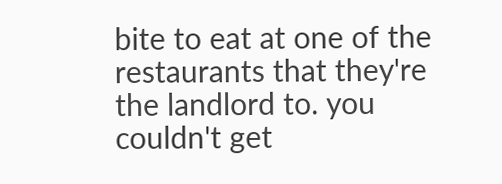bite to eat at one of the restaurants that they're the landlord to. you couldn't get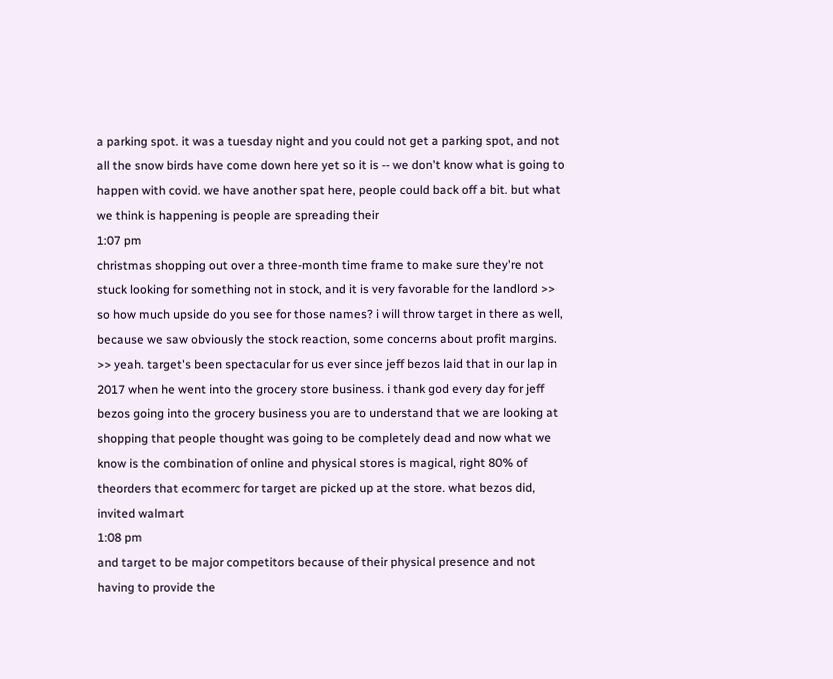a parking spot. it was a tuesday night and you could not get a parking spot, and not all the snow birds have come down here yet so it is -- we don't know what is going to happen with covid. we have another spat here, people could back off a bit. but what we think is happening is people are spreading their
1:07 pm
christmas shopping out over a three-month time frame to make sure they're not stuck looking for something not in stock, and it is very favorable for the landlord >> so how much upside do you see for those names? i will throw target in there as well, because we saw obviously the stock reaction, some concerns about profit margins. >> yeah. target's been spectacular for us ever since jeff bezos laid that in our lap in 2017 when he went into the grocery store business. i thank god every day for jeff bezos going into the grocery business you are to understand that we are looking at shopping that people thought was going to be completely dead and now what we know is the combination of online and physical stores is magical, right 80% of theorders that ecommerc for target are picked up at the store. what bezos did, invited walmart
1:08 pm
and target to be major competitors because of their physical presence and not having to provide the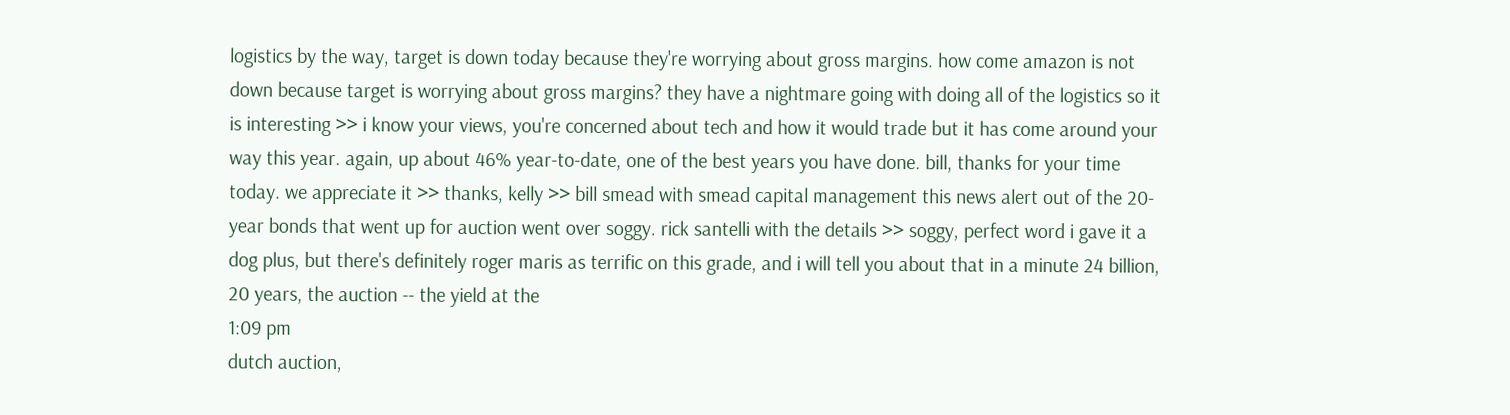logistics by the way, target is down today because they're worrying about gross margins. how come amazon is not down because target is worrying about gross margins? they have a nightmare going with doing all of the logistics so it is interesting >> i know your views, you're concerned about tech and how it would trade but it has come around your way this year. again, up about 46% year-to-date, one of the best years you have done. bill, thanks for your time today. we appreciate it >> thanks, kelly >> bill smead with smead capital management this news alert out of the 20-year bonds that went up for auction went over soggy. rick santelli with the details >> soggy, perfect word i gave it a dog plus, but there's definitely roger maris as terrific on this grade, and i will tell you about that in a minute 24 billion, 20 years, the auction -- the yield at the
1:09 pm
dutch auction,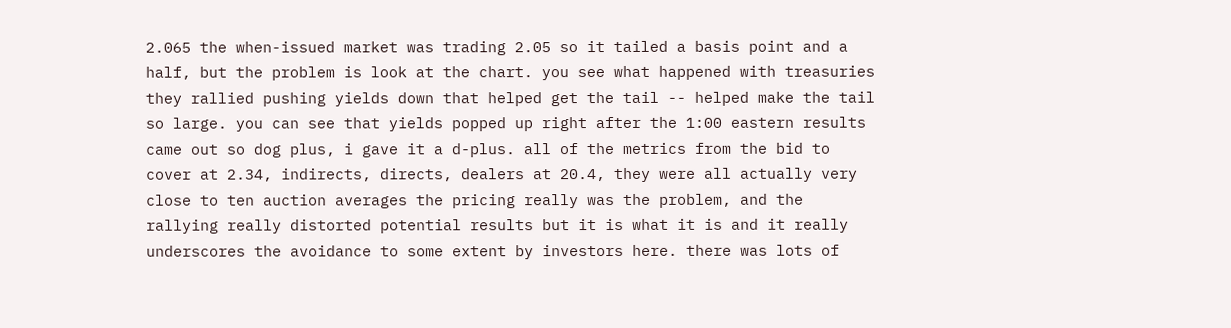2.065 the when-issued market was trading 2.05 so it tailed a basis point and a half, but the problem is look at the chart. you see what happened with treasuries they rallied pushing yields down that helped get the tail -- helped make the tail so large. you can see that yields popped up right after the 1:00 eastern results came out so dog plus, i gave it a d-plus. all of the metrics from the bid to cover at 2.34, indirects, directs, dealers at 20.4, they were all actually very close to ten auction averages the pricing really was the problem, and the rallying really distorted potential results but it is what it is and it really underscores the avoidance to some extent by investors here. there was lots of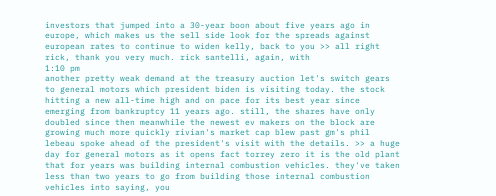investors that jumped into a 30-year boon about five years ago in europe, which makes us the sell side look for the spreads against european rates to continue to widen kelly, back to you >> all right rick, thank you very much. rick santelli, again, with
1:10 pm
another pretty weak demand at the treasury auction let's switch gears to general motors which president biden is visiting today. the stock hitting a new all-time high and on pace for its best year since emerging from bankruptcy 11 years ago. still, the shares have only doubled since then meanwhile the newest ev makers on the block are growing much more quickly rivian's market cap blew past gm's phil lebeau spoke ahead of the president's visit with the details. >> a huge day for general motors as it opens fact torrey zero it is the old plant that for years was building internal combustion vehicles. they've taken less than two years to go from building those internal combustion vehicles into saying, you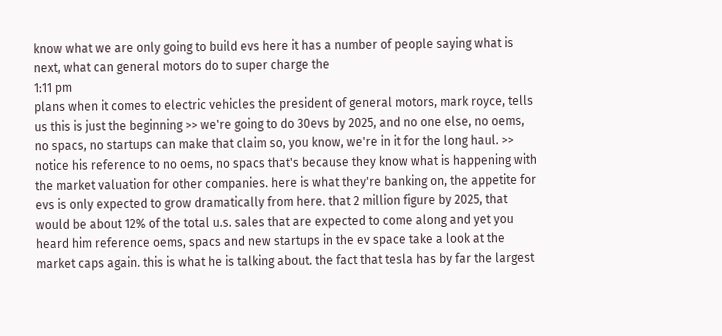know what we are only going to build evs here it has a number of people saying what is next, what can general motors do to super charge the
1:11 pm
plans when it comes to electric vehicles the president of general motors, mark royce, tells us this is just the beginning >> we're going to do 30evs by 2025, and no one else, no oems, no spacs, no startups can make that claim so, you know, we're in it for the long haul. >> notice his reference to no oems, no spacs that's because they know what is happening with the market valuation for other companies. here is what they're banking on, the appetite for evs is only expected to grow dramatically from here. that 2 million figure by 2025, that would be about 12% of the total u.s. sales that are expected to come along and yet you heard him reference oems, spacs and new startups in the ev space take a look at the market caps again. this is what he is talking about. the fact that tesla has by far the largest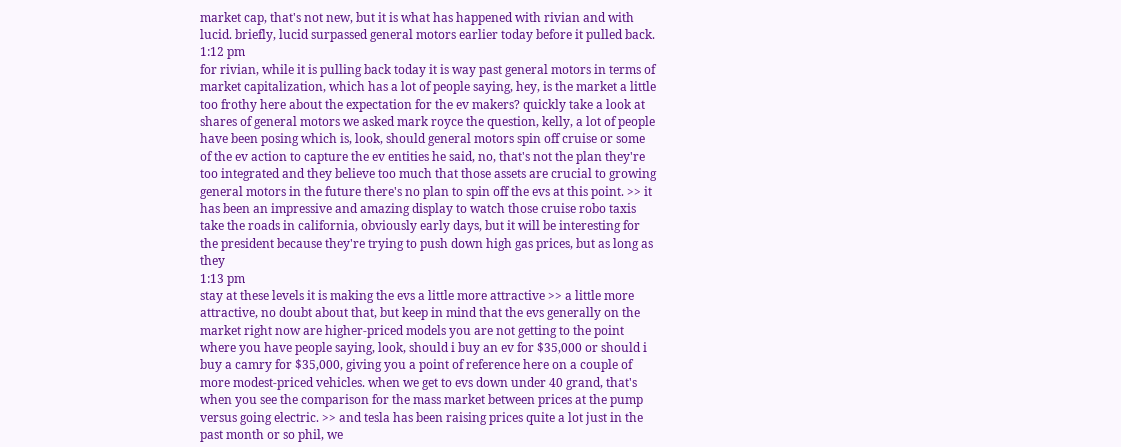market cap, that's not new, but it is what has happened with rivian and with lucid. briefly, lucid surpassed general motors earlier today before it pulled back.
1:12 pm
for rivian, while it is pulling back today it is way past general motors in terms of market capitalization, which has a lot of people saying, hey, is the market a little too frothy here about the expectation for the ev makers? quickly take a look at shares of general motors we asked mark royce the question, kelly, a lot of people have been posing which is, look, should general motors spin off cruise or some of the ev action to capture the ev entities he said, no, that's not the plan they're too integrated and they believe too much that those assets are crucial to growing general motors in the future there's no plan to spin off the evs at this point. >> it has been an impressive and amazing display to watch those cruise robo taxis take the roads in california, obviously early days, but it will be interesting for the president because they're trying to push down high gas prices, but as long as they
1:13 pm
stay at these levels it is making the evs a little more attractive >> a little more attractive, no doubt about that, but keep in mind that the evs generally on the market right now are higher-priced models you are not getting to the point where you have people saying, look, should i buy an ev for $35,000 or should i buy a camry for $35,000, giving you a point of reference here on a couple of more modest-priced vehicles. when we get to evs down under 40 grand, that's when you see the comparison for the mass market between prices at the pump versus going electric. >> and tesla has been raising prices quite a lot just in the past month or so phil, we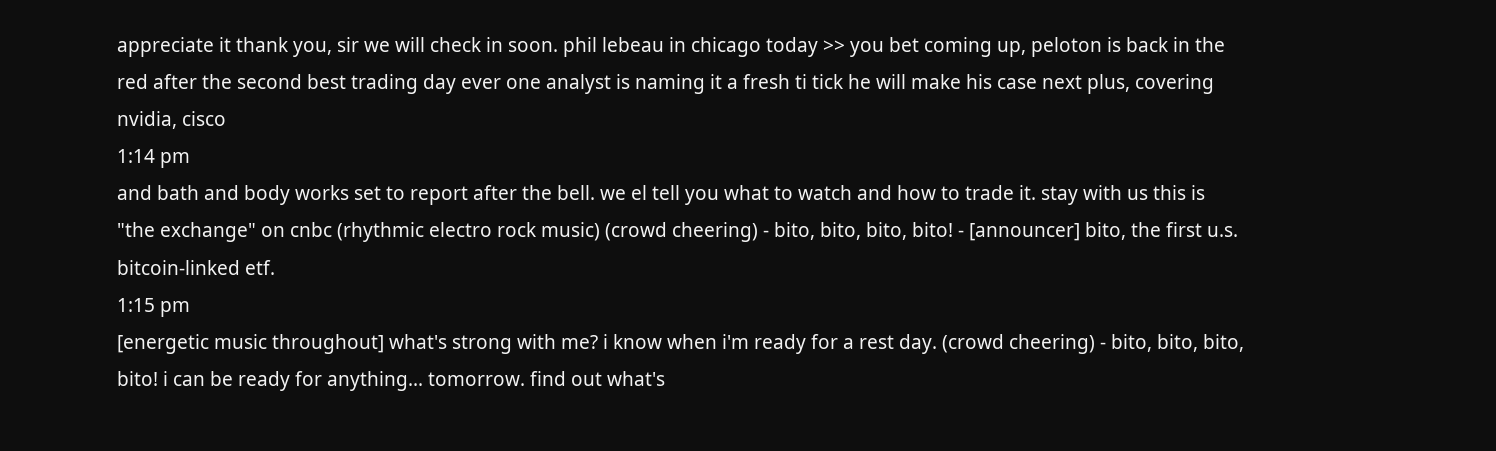appreciate it thank you, sir we will check in soon. phil lebeau in chicago today >> you bet coming up, peloton is back in the red after the second best trading day ever one analyst is naming it a fresh ti tick he will make his case next plus, covering nvidia, cisco
1:14 pm
and bath and body works set to report after the bell. we el tell you what to watch and how to trade it. stay with us this is "the exchange" on cnbc (rhythmic electro rock music) (crowd cheering) - bito, bito, bito, bito! - [announcer] bito, the first u.s. bitcoin-linked etf.
1:15 pm
[energetic music throughout] what's strong with me? i know when i'm ready for a rest day. (crowd cheering) - bito, bito, bito, bito! i can be ready for anything... tomorrow. find out what's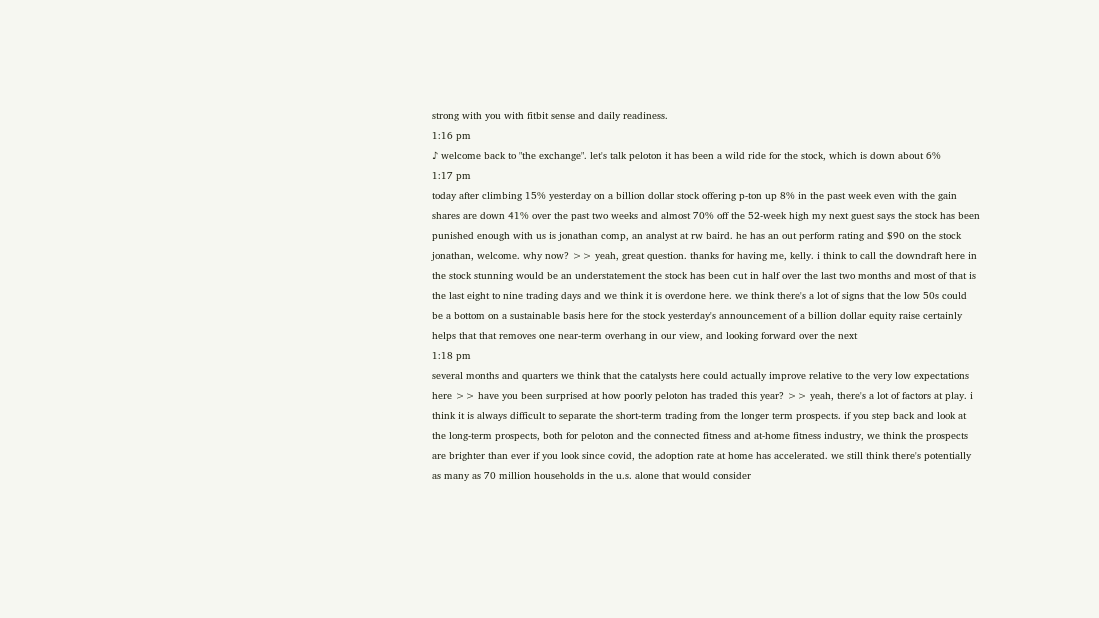strong with you with fitbit sense and daily readiness.
1:16 pm
♪ welcome back to "the exchange". let's talk peloton it has been a wild ride for the stock, which is down about 6%
1:17 pm
today after climbing 15% yesterday on a billion dollar stock offering p-ton up 8% in the past week even with the gain shares are down 41% over the past two weeks and almost 70% off the 52-week high my next guest says the stock has been punished enough with us is jonathan comp, an analyst at rw baird. he has an out perform rating and $90 on the stock jonathan, welcome. why now? >> yeah, great question. thanks for having me, kelly. i think to call the downdraft here in the stock stunning would be an understatement the stock has been cut in half over the last two months and most of that is the last eight to nine trading days and we think it is overdone here. we think there's a lot of signs that the low 50s could be a bottom on a sustainable basis here for the stock yesterday's announcement of a billion dollar equity raise certainly helps that that removes one near-term overhang in our view, and looking forward over the next
1:18 pm
several months and quarters we think that the catalysts here could actually improve relative to the very low expectations here >> have you been surprised at how poorly peloton has traded this year? >> yeah, there's a lot of factors at play. i think it is always difficult to separate the short-term trading from the longer term prospects. if you step back and look at the long-term prospects, both for peloton and the connected fitness and at-home fitness industry, we think the prospects are brighter than ever if you look since covid, the adoption rate at home has accelerated. we still think there's potentially as many as 70 million households in the u.s. alone that would consider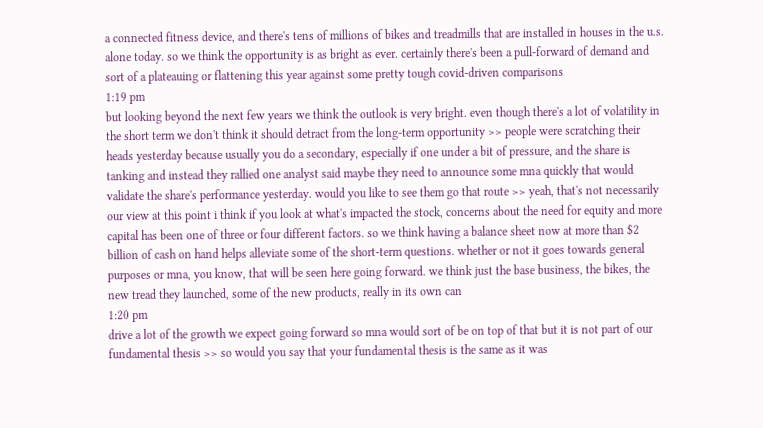a connected fitness device, and there's tens of millions of bikes and treadmills that are installed in houses in the u.s. alone today. so we think the opportunity is as bright as ever. certainly there's been a pull-forward of demand and sort of a plateauing or flattening this year against some pretty tough covid-driven comparisons
1:19 pm
but looking beyond the next few years we think the outlook is very bright. even though there's a lot of volatility in the short term we don't think it should detract from the long-term opportunity >> people were scratching their heads yesterday because usually you do a secondary, especially if one under a bit of pressure, and the share is tanking and instead they rallied one analyst said maybe they need to announce some mna quickly that would validate the share's performance yesterday. would you like to see them go that route >> yeah, that's not necessarily our view at this point i think if you look at what's impacted the stock, concerns about the need for equity and more capital has been one of three or four different factors. so we think having a balance sheet now at more than $2 billion of cash on hand helps alleviate some of the short-term questions. whether or not it goes towards general purposes or mna, you know, that will be seen here going forward. we think just the base business, the bikes, the new tread they launched, some of the new products, really in its own can
1:20 pm
drive a lot of the growth we expect going forward so mna would sort of be on top of that but it is not part of our fundamental thesis >> so would you say that your fundamental thesis is the same as it was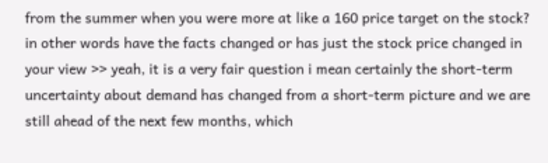from the summer when you were more at like a 160 price target on the stock? in other words have the facts changed or has just the stock price changed in your view >> yeah, it is a very fair question i mean certainly the short-term uncertainty about demand has changed from a short-term picture and we are still ahead of the next few months, which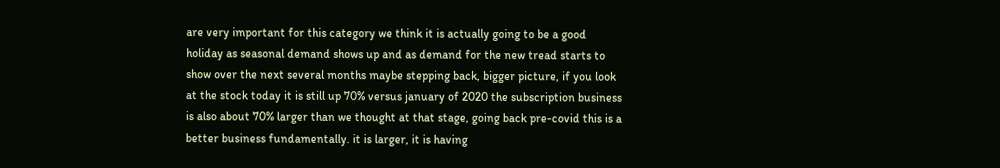are very important for this category we think it is actually going to be a good holiday as seasonal demand shows up and as demand for the new tread starts to show over the next several months maybe stepping back, bigger picture, if you look at the stock today it is still up 70% versus january of 2020 the subscription business is also about 70% larger than we thought at that stage, going back pre-covid this is a better business fundamentally. it is larger, it is having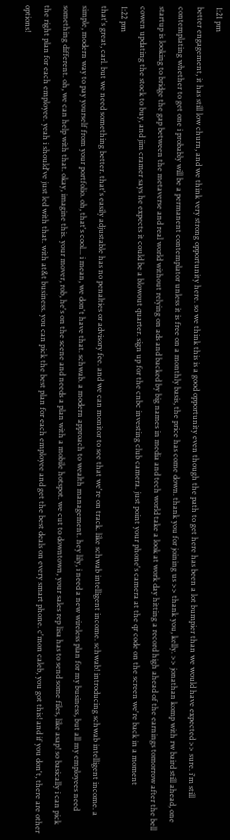1:21 pm
better engagement, it has still low churn, and we think very strong opportunity here. so we think this is a good opportunity even though the path to get here has been a lot bumpier than we would have expected >> sure. i'm still contemplating whether to get one i probably will be a permanent contemplator unless it is free on a monthly basis, the price has come down. thank you for joining us >> thank you, kelly. >> jonathan komp with rw baird still ahead, one startup is looking to bridge the gap between the metaverse and real world without relying on ads and backed by big names in media and tech world take a look at work day hitting a record high ahead of the earnings tomorrow after the bell cowen updating the stock to buy, and jim cramer says he expects it could be a blowout quarter. sign up for the cnbc investing club camera. just point your phone's camera at the qr code on the screen we're back in a moment
1:22 pm
that's great, carl. but we need something better. that's easily adjustable has no penalties or advisory fee. and we can monitor to see that we're on track. like schwab intelligent income. schwab! introducing schwab intelligent income. a simple, modern way to pay yourself from your portfolio. oh, that's cool... i mean, we don't have that. schwab. a modern approach to wealth management. hey lily, i need a new wireless plan for my business, but all my employees need something different. oh, we can help with that. okay, imagine this. your mover, rob, he's on the scene and needs a plan with a mobile hotspot. we cut to downtown, your sales rep lisa has to send some files, like asap! so basically i can pick the right plan for each employee. yeah i should've just led with that. with at&t business. you can pick the best plan for each employee and get the best deals on every smart phone. c'mon caleb, you got this! and if you don't, there are other options!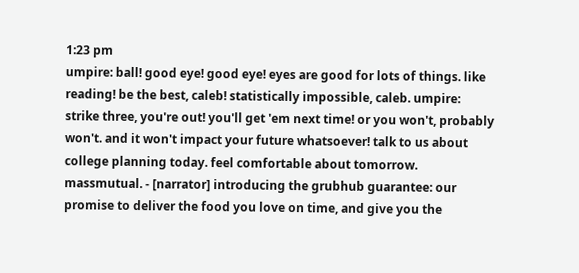1:23 pm
umpire: ball! good eye! good eye! eyes are good for lots of things. like reading! be the best, caleb! statistically impossible, caleb. umpire: strike three, you're out! you'll get 'em next time! or you won't, probably won't. and it won't impact your future whatsoever! talk to us about college planning today. feel comfortable about tomorrow. massmutual. - [narrator] introducing the grubhub guarantee: our promise to deliver the food you love on time, and give you the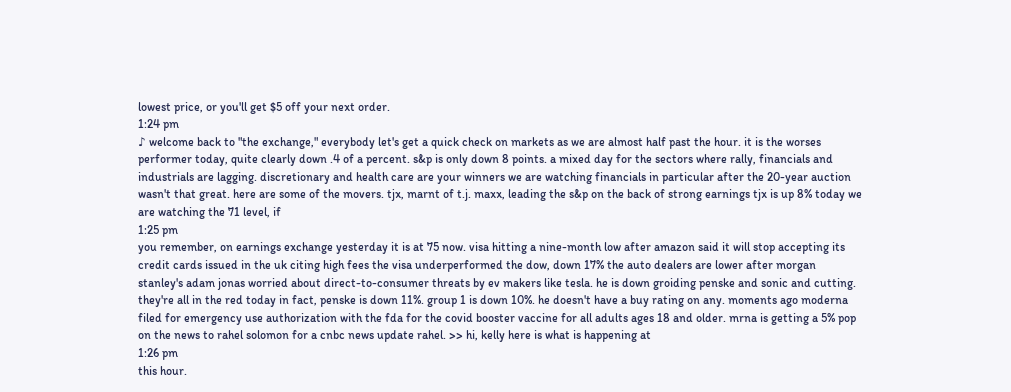lowest price, or you'll get $5 off your next order.
1:24 pm
♪ welcome back to "the exchange," everybody let's get a quick check on markets as we are almost half past the hour. it is the worses performer today, quite clearly down .4 of a percent. s&p is only down 8 points. a mixed day for the sectors where rally, financials and industrials are lagging. discretionary and health care are your winners we are watching financials in particular after the 20-year auction wasn't that great. here are some of the movers. tjx, marnt of t.j. maxx, leading the s&p on the back of strong earnings tjx is up 8% today we are watching the 71 level, if
1:25 pm
you remember, on earnings exchange yesterday it is at 75 now. visa hitting a nine-month low after amazon said it will stop accepting its credit cards issued in the uk citing high fees the visa underperformed the dow, down 17% the auto dealers are lower after morgan stanley's adam jonas worried about direct-to-consumer threats by ev makers like tesla. he is down groiding penske and sonic and cutting. they're all in the red today in fact, penske is down 11%. group 1 is down 10%. he doesn't have a buy rating on any. moments ago moderna filed for emergency use authorization with the fda for the covid booster vaccine for all adults ages 18 and older. mrna is getting a 5% pop on the news to rahel solomon for a cnbc news update rahel. >> hi, kelly here is what is happening at
1:26 pm
this hour.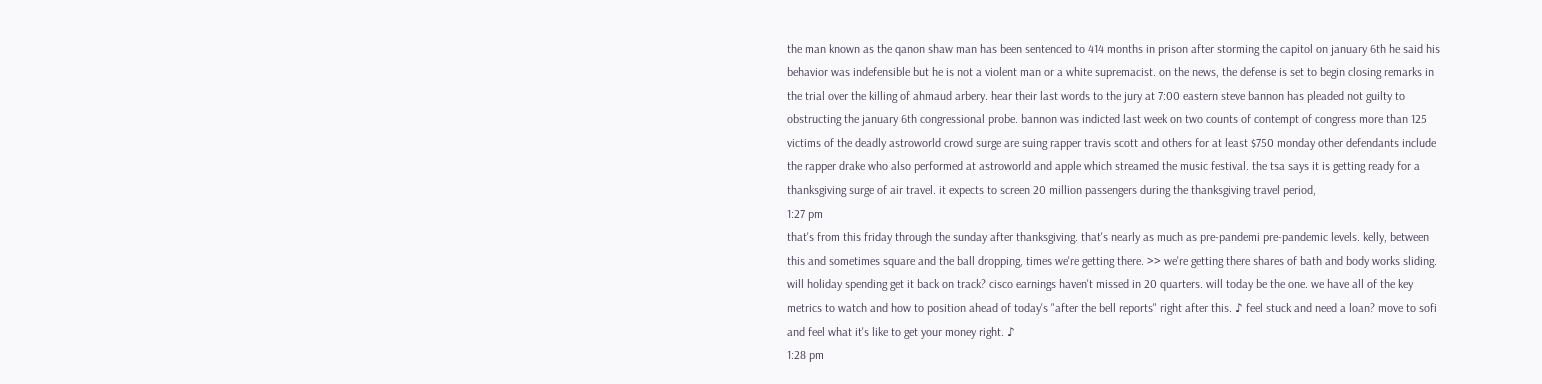the man known as the qanon shaw man has been sentenced to 414 months in prison after storming the capitol on january 6th he said his behavior was indefensible but he is not a violent man or a white supremacist. on the news, the defense is set to begin closing remarks in the trial over the killing of ahmaud arbery. hear their last words to the jury at 7:00 eastern steve bannon has pleaded not guilty to obstructing the january 6th congressional probe. bannon was indicted last week on two counts of contempt of congress more than 125 victims of the deadly astroworld crowd surge are suing rapper travis scott and others for at least $750 monday other defendants include the rapper drake who also performed at astroworld and apple which streamed the music festival. the tsa says it is getting ready for a thanksgiving surge of air travel. it expects to screen 20 million passengers during the thanksgiving travel period,
1:27 pm
that's from this friday through the sunday after thanksgiving. that's nearly as much as pre-pandemi pre-pandemic levels. kelly, between this and sometimes square and the ball dropping, times we're getting there. >> we're getting there shares of bath and body works sliding. will holiday spending get it back on track? cisco earnings haven't missed in 20 quarters. will today be the one. we have all of the key metrics to watch and how to position ahead of today's "after the bell reports" right after this. ♪ feel stuck and need a loan? move to sofi and feel what it's like to get your money right. ♪
1:28 pm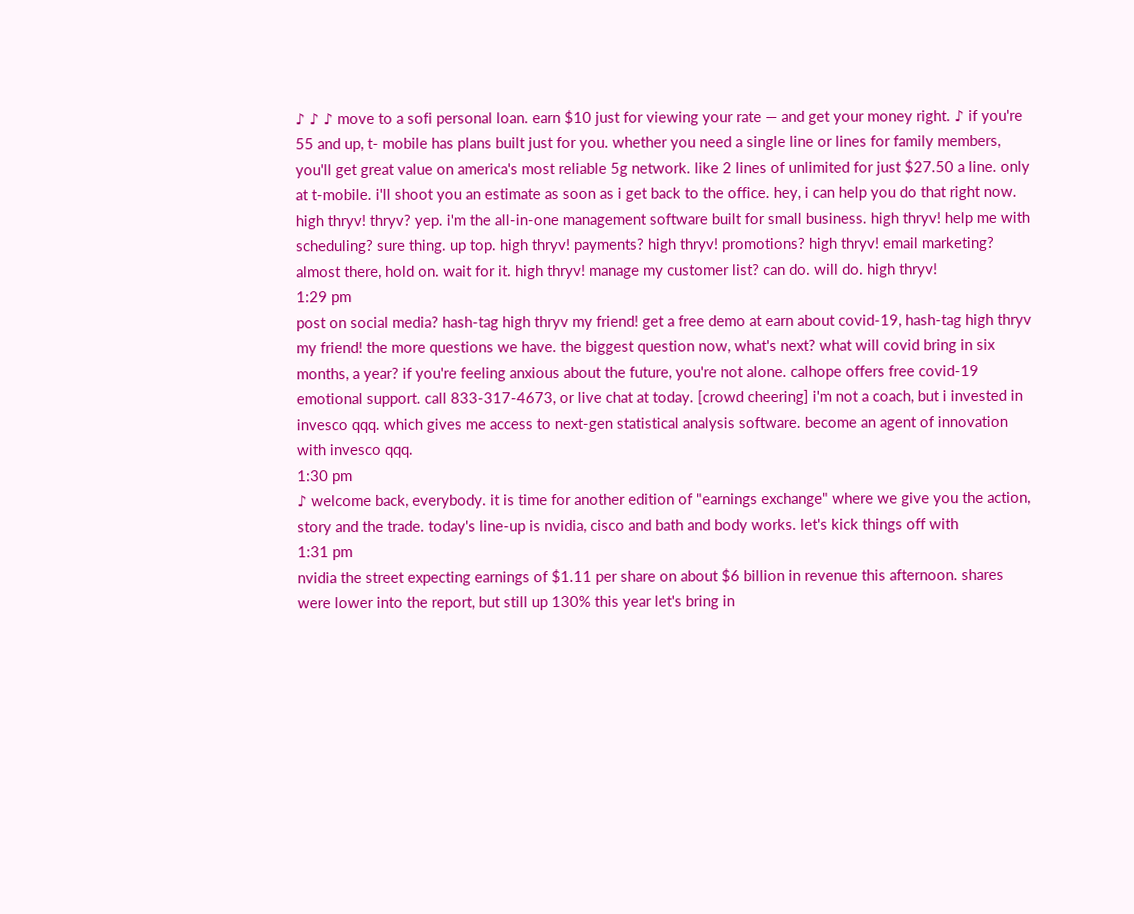♪ ♪ ♪ move to a sofi personal loan. earn $10 just for viewing your rate — and get your money right. ♪ if you're 55 and up, t- mobile has plans built just for you. whether you need a single line or lines for family members, you'll get great value on america's most reliable 5g network. like 2 lines of unlimited for just $27.50 a line. only at t-mobile. i'll shoot you an estimate as soon as i get back to the office. hey, i can help you do that right now. high thryv! thryv? yep. i'm the all-in-one management software built for small business. high thryv! help me with scheduling? sure thing. up top. high thryv! payments? high thryv! promotions? high thryv! email marketing? almost there, hold on. wait for it. high thryv! manage my customer list? can do. will do. high thryv!
1:29 pm
post on social media? hash-tag high thryv my friend! get a free demo at earn about covid-19, hash-tag high thryv my friend! the more questions we have. the biggest question now, what's next? what will covid bring in six months, a year? if you're feeling anxious about the future, you're not alone. calhope offers free covid-19 emotional support. call 833-317-4673, or live chat at today. [crowd cheering] i'm not a coach, but i invested in invesco qqq. which gives me access to next-gen statistical analysis software. become an agent of innovation with invesco qqq.
1:30 pm
♪ welcome back, everybody. it is time for another edition of "earnings exchange" where we give you the action, story and the trade. today's line-up is nvidia, cisco and bath and body works. let's kick things off with
1:31 pm
nvidia the street expecting earnings of $1.11 per share on about $6 billion in revenue this afternoon. shares were lower into the report, but still up 130% this year let's bring in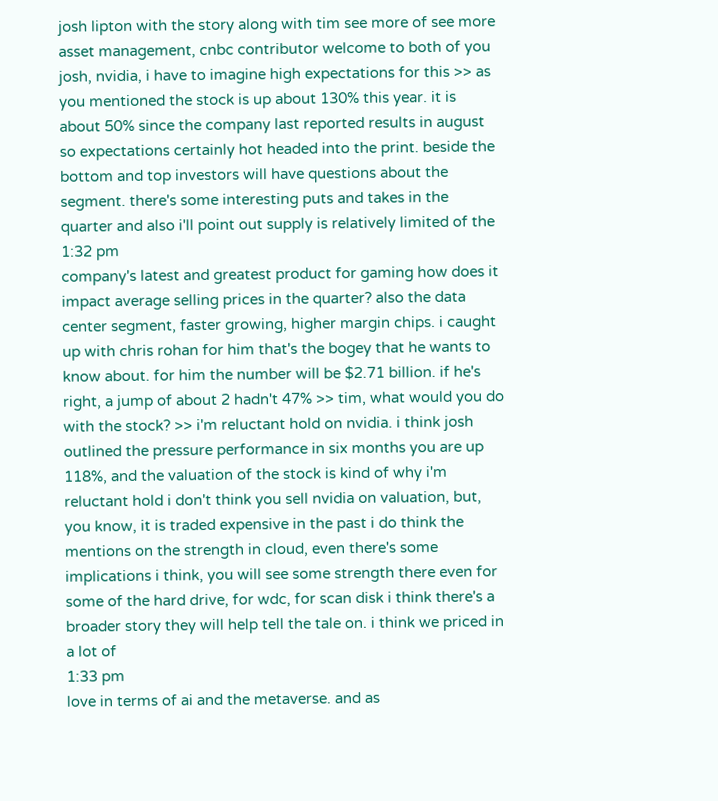josh lipton with the story along with tim see more of see more asset management, cnbc contributor welcome to both of you josh, nvidia, i have to imagine high expectations for this >> as you mentioned the stock is up about 130% this year. it is about 50% since the company last reported results in august so expectations certainly hot headed into the print. beside the bottom and top investors will have questions about the segment. there's some interesting puts and takes in the quarter and also i'll point out supply is relatively limited of the
1:32 pm
company's latest and greatest product for gaming how does it impact average selling prices in the quarter? also the data center segment, faster growing, higher margin chips. i caught up with chris rohan for him that's the bogey that he wants to know about. for him the number will be $2.71 billion. if he's right, a jump of about 2 hadn't 47% >> tim, what would you do with the stock? >> i'm reluctant hold on nvidia. i think josh outlined the pressure performance in six months you are up 118%, and the valuation of the stock is kind of why i'm reluctant hold i don't think you sell nvidia on valuation, but, you know, it is traded expensive in the past i do think the mentions on the strength in cloud, even there's some implications i think, you will see some strength there even for some of the hard drive, for wdc, for scan disk i think there's a broader story they will help tell the tale on. i think we priced in a lot of
1:33 pm
love in terms of ai and the metaverse. and as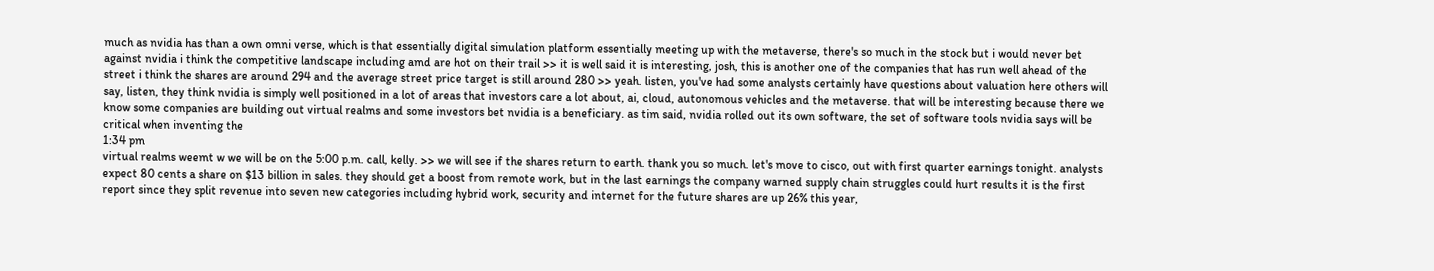much as nvidia has than a own omni verse, which is that essentially digital simulation platform essentially meeting up with the metaverse, there's so much in the stock but i would never bet against nvidia i think the competitive landscape including amd are hot on their trail >> it is well said it is interesting, josh, this is another one of the companies that has run well ahead of the street i think the shares are around 294 and the average street price target is still around 280 >> yeah. listen, you've had some analysts certainly have questions about valuation here others will say, listen, they think nvidia is simply well positioned in a lot of areas that investors care a lot about, ai, cloud, autonomous vehicles and the metaverse. that will be interesting because there we know some companies are building out virtual realms and some investors bet nvidia is a beneficiary. as tim said, nvidia rolled out its own software, the set of software tools nvidia says will be critical when inventing the
1:34 pm
virtual realms weemt w we will be on the 5:00 p.m. call, kelly. >> we will see if the shares return to earth. thank you so much. let's move to cisco, out with first quarter earnings tonight. analysts expect 80 cents a share on $13 billion in sales. they should get a boost from remote work, but in the last earnings the company warned supply chain struggles could hurt results it is the first report since they split revenue into seven new categories including hybrid work, security and internet for the future shares are up 26% this year,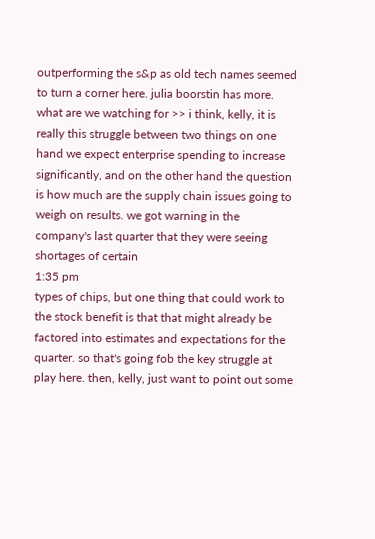outperforming the s&p as old tech names seemed to turn a corner here. julia boorstin has more. what are we watching for >> i think, kelly, it is really this struggle between two things on one hand we expect enterprise spending to increase significantly, and on the other hand the question is how much are the supply chain issues going to weigh on results. we got warning in the company's last quarter that they were seeing shortages of certain
1:35 pm
types of chips, but one thing that could work to the stock benefit is that that might already be factored into estimates and expectations for the quarter. so that's going fob the key struggle at play here. then, kelly, just want to point out some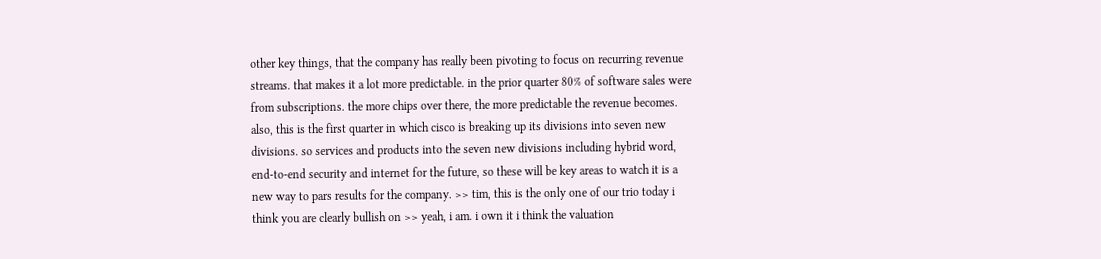other key things, that the company has really been pivoting to focus on recurring revenue streams. that makes it a lot more predictable. in the prior quarter 80% of software sales were from subscriptions. the more chips over there, the more predictable the revenue becomes. also, this is the first quarter in which cisco is breaking up its divisions into seven new divisions. so services and products into the seven new divisions including hybrid word, end-to-end security and internet for the future, so these will be key areas to watch it is a new way to pars results for the company. >> tim, this is the only one of our trio today i think you are clearly bullish on >> yeah, i am. i own it i think the valuation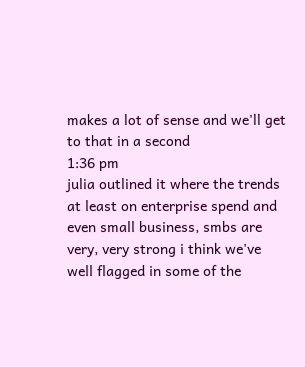makes a lot of sense and we'll get to that in a second
1:36 pm
julia outlined it where the trends at least on enterprise spend and even small business, smbs are very, very strong i think we've well flagged in some of the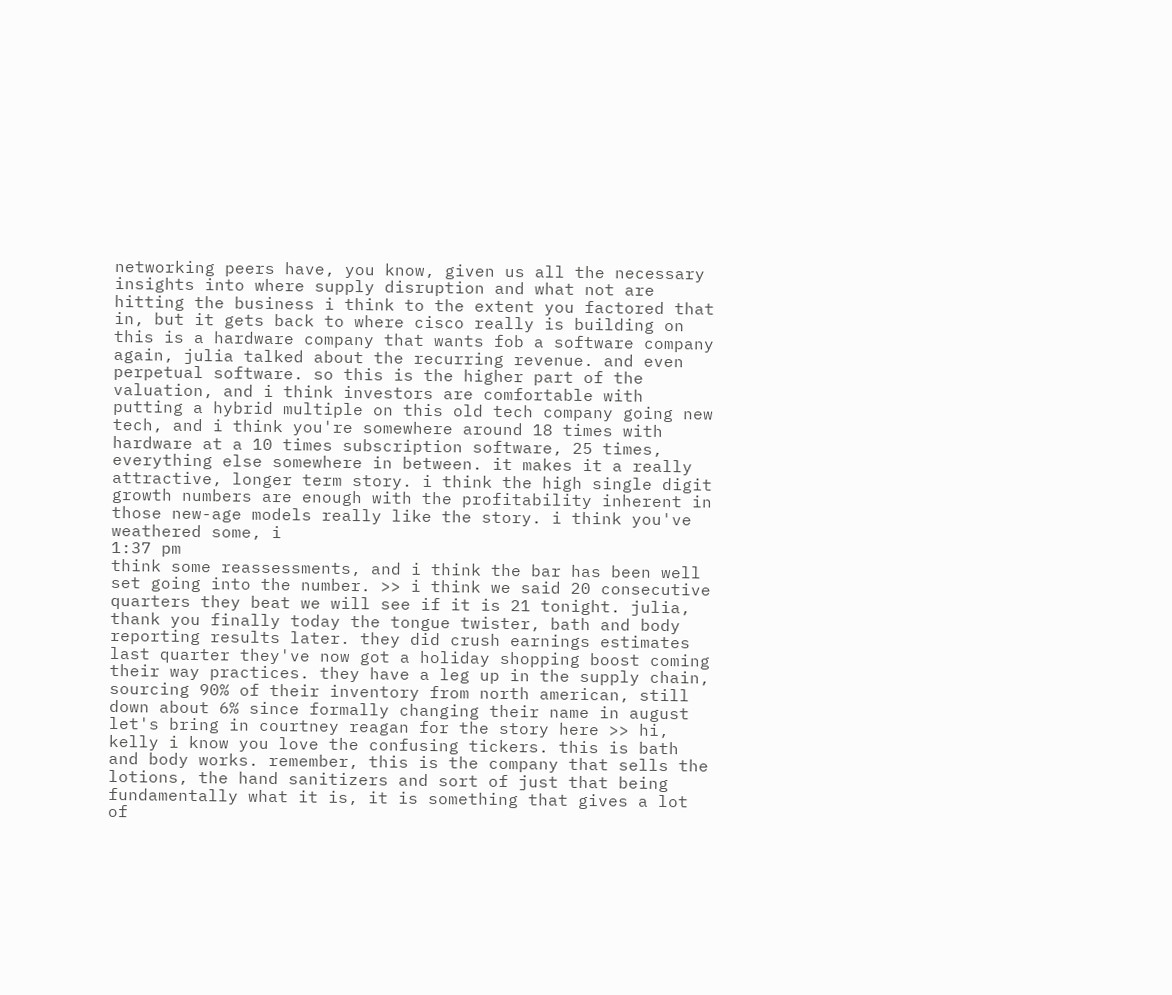networking peers have, you know, given us all the necessary insights into where supply disruption and what not are hitting the business i think to the extent you factored that in, but it gets back to where cisco really is building on this is a hardware company that wants fob a software company again, julia talked about the recurring revenue. and even perpetual software. so this is the higher part of the valuation, and i think investors are comfortable with putting a hybrid multiple on this old tech company going new tech, and i think you're somewhere around 18 times with hardware at a 10 times subscription software, 25 times, everything else somewhere in between. it makes it a really attractive, longer term story. i think the high single digit growth numbers are enough with the profitability inherent in those new-age models really like the story. i think you've weathered some, i
1:37 pm
think some reassessments, and i think the bar has been well set going into the number. >> i think we said 20 consecutive quarters they beat we will see if it is 21 tonight. julia, thank you finally today the tongue twister, bath and body reporting results later. they did crush earnings estimates last quarter they've now got a holiday shopping boost coming their way practices. they have a leg up in the supply chain, sourcing 90% of their inventory from north american, still down about 6% since formally changing their name in august let's bring in courtney reagan for the story here >> hi, kelly i know you love the confusing tickers. this is bath and body works. remember, this is the company that sells the lotions, the hand sanitizers and sort of just that being fundamentally what it is, it is something that gives a lot of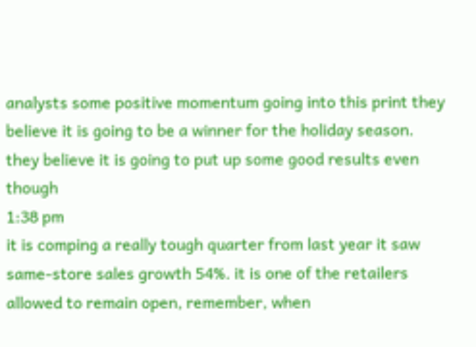analysts some positive momentum going into this print they believe it is going to be a winner for the holiday season. they believe it is going to put up some good results even though
1:38 pm
it is comping a really tough quarter from last year it saw same-store sales growth 54%. it is one of the retailers allowed to remain open, remember, when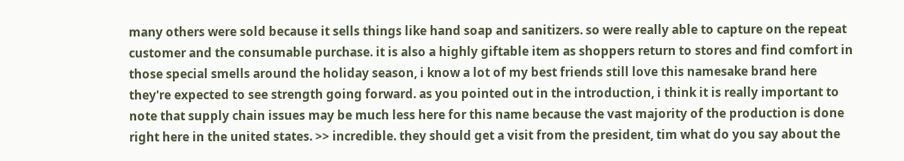many others were sold because it sells things like hand soap and sanitizers. so were really able to capture on the repeat customer and the consumable purchase. it is also a highly giftable item as shoppers return to stores and find comfort in those special smells around the holiday season, i know a lot of my best friends still love this namesake brand here they're expected to see strength going forward. as you pointed out in the introduction, i think it is really important to note that supply chain issues may be much less here for this name because the vast majority of the production is done right here in the united states. >> incredible. they should get a visit from the president, tim what do you say about the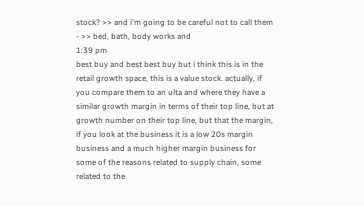stock? >> and i'm going to be careful not to call them - >> bed, bath, body works and
1:39 pm
best buy and best best buy but i think this is in the retail growth space, this is a value stock. actually, if you compare them to an ulta and where they have a similar growth margin in terms of their top line, but at growth number on their top line, but that the margin, if you look at the business it is a low 20s margin business and a much higher margin business for some of the reasons related to supply chain, some related to the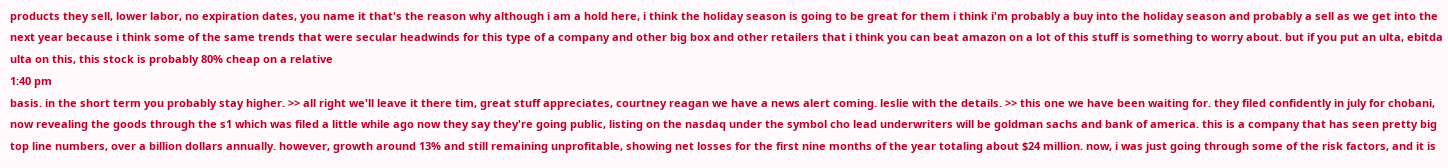products they sell, lower labor, no expiration dates, you name it that's the reason why although i am a hold here, i think the holiday season is going to be great for them i think i'm probably a buy into the holiday season and probably a sell as we get into the next year because i think some of the same trends that were secular headwinds for this type of a company and other big box and other retailers that i think you can beat amazon on a lot of this stuff is something to worry about. but if you put an ulta, ebitda ulta on this, this stock is probably 80% cheap on a relative
1:40 pm
basis. in the short term you probably stay higher. >> all right we'll leave it there tim, great stuff appreciates, courtney reagan we have a news alert coming. leslie with the details. >> this one we have been waiting for. they filed confidently in july for chobani, now revealing the goods through the s1 which was filed a little while ago now they say they're going public, listing on the nasdaq under the symbol cho lead underwriters will be goldman sachs and bank of america. this is a company that has seen pretty big top line numbers, over a billion dollars annually. however, growth around 13% and still remaining unprofitable, showing net losses for the first nine months of the year totaling about $24 million. now, i was just going through some of the risk factors, and it is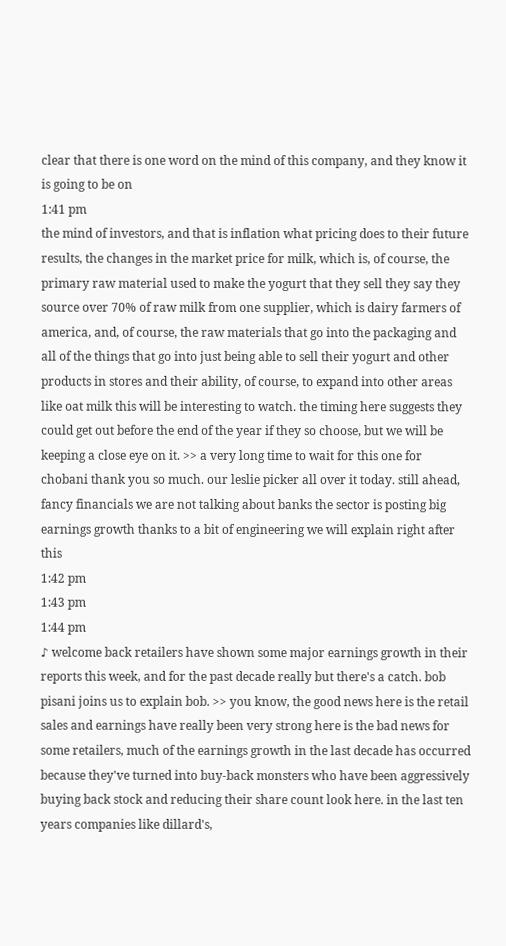clear that there is one word on the mind of this company, and they know it is going to be on
1:41 pm
the mind of investors, and that is inflation what pricing does to their future results, the changes in the market price for milk, which is, of course, the primary raw material used to make the yogurt that they sell they say they source over 70% of raw milk from one supplier, which is dairy farmers of america, and, of course, the raw materials that go into the packaging and all of the things that go into just being able to sell their yogurt and other products in stores and their ability, of course, to expand into other areas like oat milk this will be interesting to watch. the timing here suggests they could get out before the end of the year if they so choose, but we will be keeping a close eye on it. >> a very long time to wait for this one for chobani thank you so much. our leslie picker all over it today. still ahead, fancy financials we are not talking about banks the sector is posting big earnings growth thanks to a bit of engineering we will explain right after this
1:42 pm
1:43 pm
1:44 pm
♪ welcome back retailers have shown some major earnings growth in their reports this week, and for the past decade really but there's a catch. bob pisani joins us to explain bob. >> you know, the good news here is the retail sales and earnings have really been very strong here is the bad news for some retailers, much of the earnings growth in the last decade has occurred because they've turned into buy-back monsters who have been aggressively buying back stock and reducing their share count look here. in the last ten years companies like dillard's,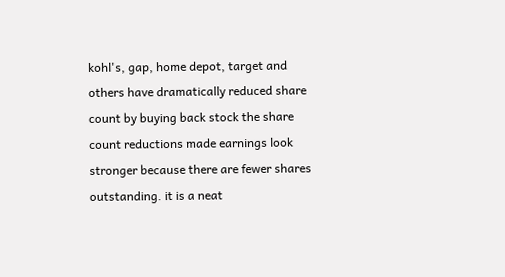kohl's, gap, home depot, target and others have dramatically reduced share count by buying back stock the share count reductions made earnings look stronger because there are fewer shares outstanding. it is a neat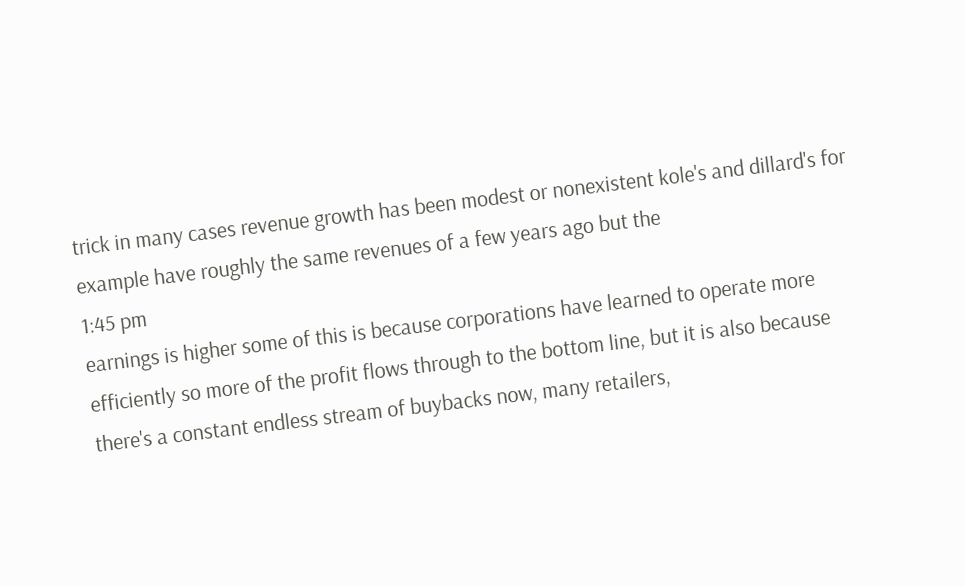trick in many cases revenue growth has been modest or nonexistent kole's and dillard's for example have roughly the same revenues of a few years ago but the
1:45 pm
earnings is higher some of this is because corporations have learned to operate more efficiently so more of the profit flows through to the bottom line, but it is also because there's a constant endless stream of buybacks now, many retailers,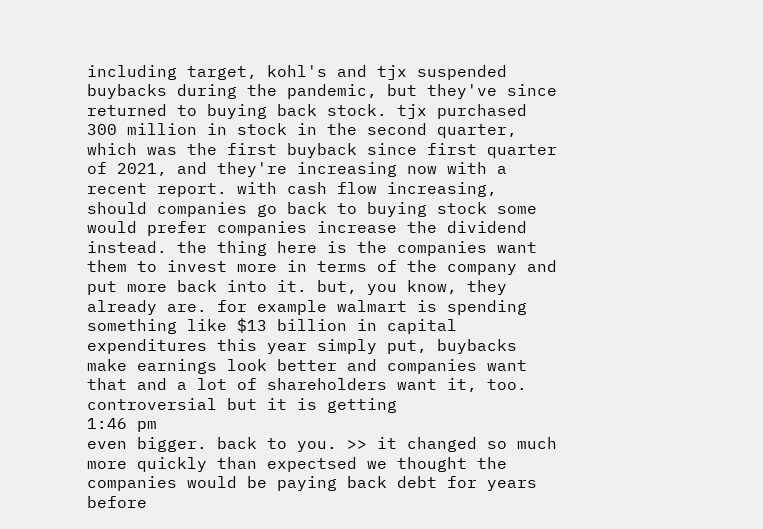including target, kohl's and tjx suspended buybacks during the pandemic, but they've since returned to buying back stock. tjx purchased 300 million in stock in the second quarter, which was the first buyback since first quarter of 2021, and they're increasing now with a recent report. with cash flow increasing, should companies go back to buying stock some would prefer companies increase the dividend instead. the thing here is the companies want them to invest more in terms of the company and put more back into it. but, you know, they already are. for example walmart is spending something like $13 billion in capital expenditures this year simply put, buybacks make earnings look better and companies want that and a lot of shareholders want it, too. controversial but it is getting
1:46 pm
even bigger. back to you. >> it changed so much more quickly than expectsed we thought the companies would be paying back debt for years before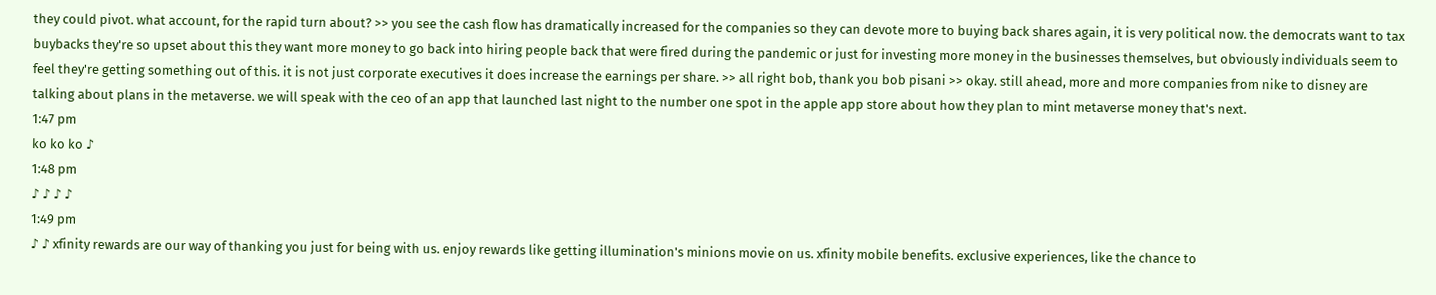they could pivot. what account, for the rapid turn about? >> you see the cash flow has dramatically increased for the companies so they can devote more to buying back shares again, it is very political now. the democrats want to tax buybacks they're so upset about this they want more money to go back into hiring people back that were fired during the pandemic or just for investing more money in the businesses themselves, but obviously individuals seem to feel they're getting something out of this. it is not just corporate executives it does increase the earnings per share. >> all right bob, thank you bob pisani >> okay. still ahead, more and more companies from nike to disney are talking about plans in the metaverse. we will speak with the ceo of an app that launched last night to the number one spot in the apple app store about how they plan to mint metaverse money that's next.
1:47 pm
ko ko ko ♪
1:48 pm
♪ ♪ ♪ ♪
1:49 pm
♪ ♪ xfinity rewards are our way of thanking you just for being with us. enjoy rewards like getting illumination's minions movie on us. xfinity mobile benefits. exclusive experiences, like the chance to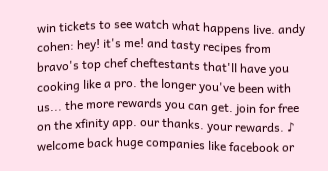win tickets to see watch what happens live. andy cohen: hey! it's me! and tasty recipes from bravo's top chef cheftestants that'll have you cooking like a pro. the longer you've been with us... the more rewards you can get. join for free on the xfinity app. our thanks. your rewards. ♪ welcome back huge companies like facebook or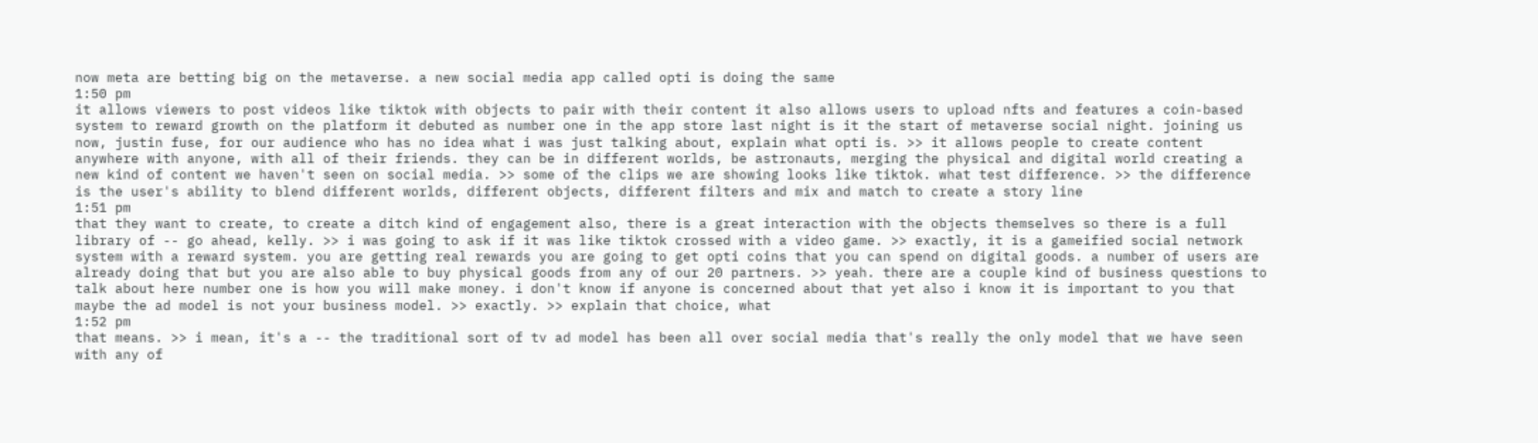now meta are betting big on the metaverse. a new social media app called opti is doing the same
1:50 pm
it allows viewers to post videos like tiktok with objects to pair with their content it also allows users to upload nfts and features a coin-based system to reward growth on the platform it debuted as number one in the app store last night is it the start of metaverse social night. joining us now, justin fuse, for our audience who has no idea what i was just talking about, explain what opti is. >> it allows people to create content anywhere with anyone, with all of their friends. they can be in different worlds, be astronauts, merging the physical and digital world creating a new kind of content we haven't seen on social media. >> some of the clips we are showing looks like tiktok. what test difference. >> the difference is the user's ability to blend different worlds, different objects, different filters and mix and match to create a story line
1:51 pm
that they want to create, to create a ditch kind of engagement also, there is a great interaction with the objects themselves so there is a full library of -- go ahead, kelly. >> i was going to ask if it was like tiktok crossed with a video game. >> exactly, it is a gameified social network system with a reward system. you are getting real rewards you are going to get opti coins that you can spend on digital goods. a number of users are already doing that but you are also able to buy physical goods from any of our 20 partners. >> yeah. there are a couple kind of business questions to talk about here number one is how you will make money. i don't know if anyone is concerned about that yet also i know it is important to you that maybe the ad model is not your business model. >> exactly. >> explain that choice, what
1:52 pm
that means. >> i mean, it's a -- the traditional sort of tv ad model has been all over social media that's really the only model that we have seen with any of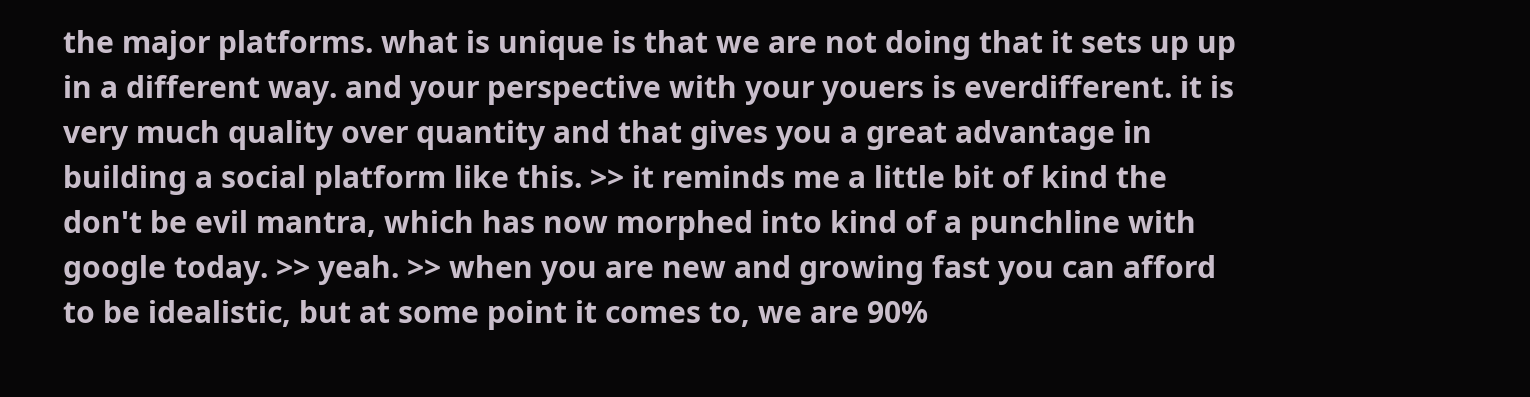the major platforms. what is unique is that we are not doing that it sets up up in a different way. and your perspective with your youers is everdifferent. it is very much quality over quantity and that gives you a great advantage in building a social platform like this. >> it reminds me a little bit of kind the don't be evil mantra, which has now morphed into kind of a punchline with google today. >> yeah. >> when you are new and growing fast you can afford to be idealistic, but at some point it comes to, we are 90%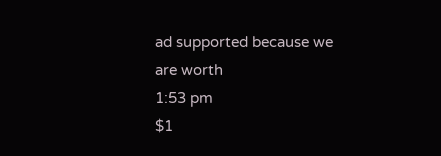ad supported because we are worth
1:53 pm
$1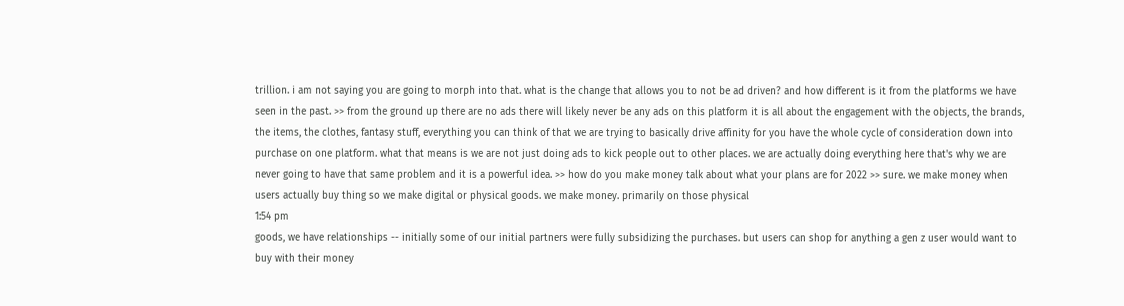trillion. i am not saying you are going to morph into that. what is the change that allows you to not be ad driven? and how different is it from the platforms we have seen in the past. >> from the ground up there are no ads there will likely never be any ads on this platform it is all about the engagement with the objects, the brands, the items, the clothes, fantasy stuff, everything you can think of that we are trying to basically drive affinity for you have the whole cycle of consideration down into purchase on one platform. what that means is we are not just doing ads to kick people out to other places. we are actually doing everything here that's why we are never going to have that same problem and it is a powerful idea. >> how do you make money talk about what your plans are for 2022 >> sure. we make money when users actually buy thing so we make digital or physical goods. we make money. primarily on those physical
1:54 pm
goods, we have relationships -- initially some of our initial partners were fully subsidizing the purchases. but users can shop for anything a gen z user would want to buy with their money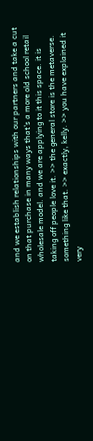and we establish relationships with our partners and take a cut on that purchase in many ways that's a more old school retail wholesale model. and we are applying to it this space. it is taking off people love it. >> the general store is the metaverse. something like that. >> exactly, kelly. >> you have explained it very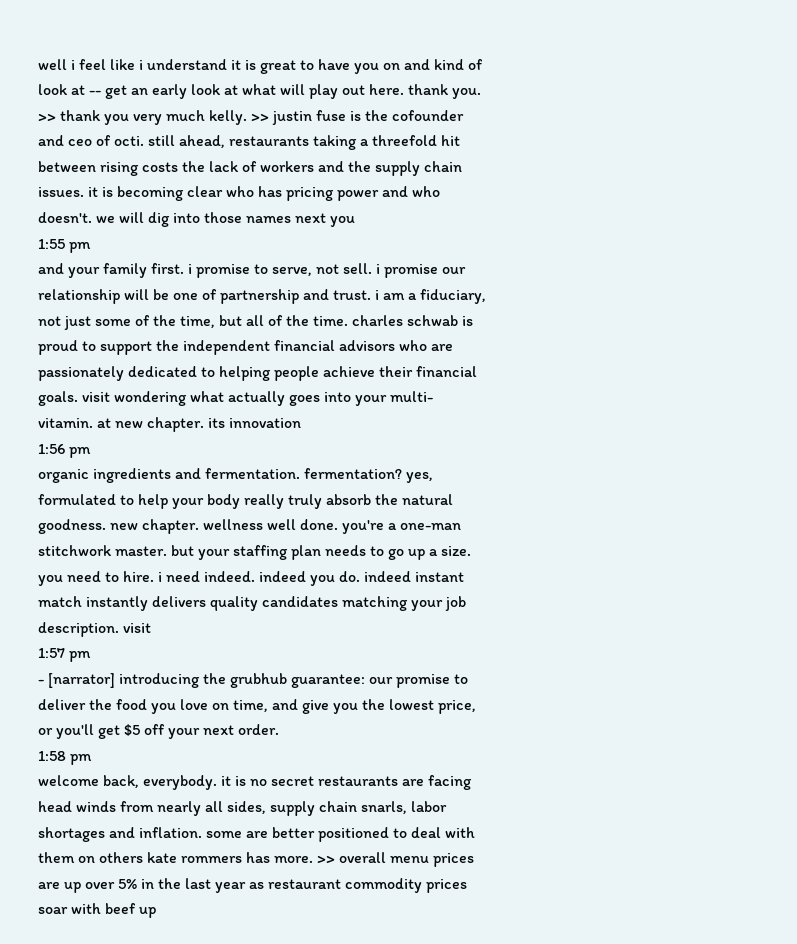well i feel like i understand it is great to have you on and kind of look at -- get an early look at what will play out here. thank you. >> thank you very much kelly. >> justin fuse is the cofounder and ceo of octi. still ahead, restaurants taking a threefold hit between rising costs the lack of workers and the supply chain issues. it is becoming clear who has pricing power and who doesn't. we will dig into those names next you
1:55 pm
and your family first. i promise to serve, not sell. i promise our relationship will be one of partnership and trust. i am a fiduciary, not just some of the time, but all of the time. charles schwab is proud to support the independent financial advisors who are passionately dedicated to helping people achieve their financial goals. visit wondering what actually goes into your multi-vitamin. at new chapter. its innovation
1:56 pm
organic ingredients and fermentation. fermentation? yes, formulated to help your body really truly absorb the natural goodness. new chapter. wellness well done. you're a one-man stitchwork master. but your staffing plan needs to go up a size. you need to hire. i need indeed. indeed you do. indeed instant match instantly delivers quality candidates matching your job description. visit
1:57 pm
- [narrator] introducing the grubhub guarantee: our promise to deliver the food you love on time, and give you the lowest price, or you'll get $5 off your next order.
1:58 pm
welcome back, everybody. it is no secret restaurants are facing head winds from nearly all sides, supply chain snarls, labor shortages and inflation. some are better positioned to deal with them on others kate rommers has more. >> overall menu prices are up over 5% in the last year as restaurant commodity prices soar with beef up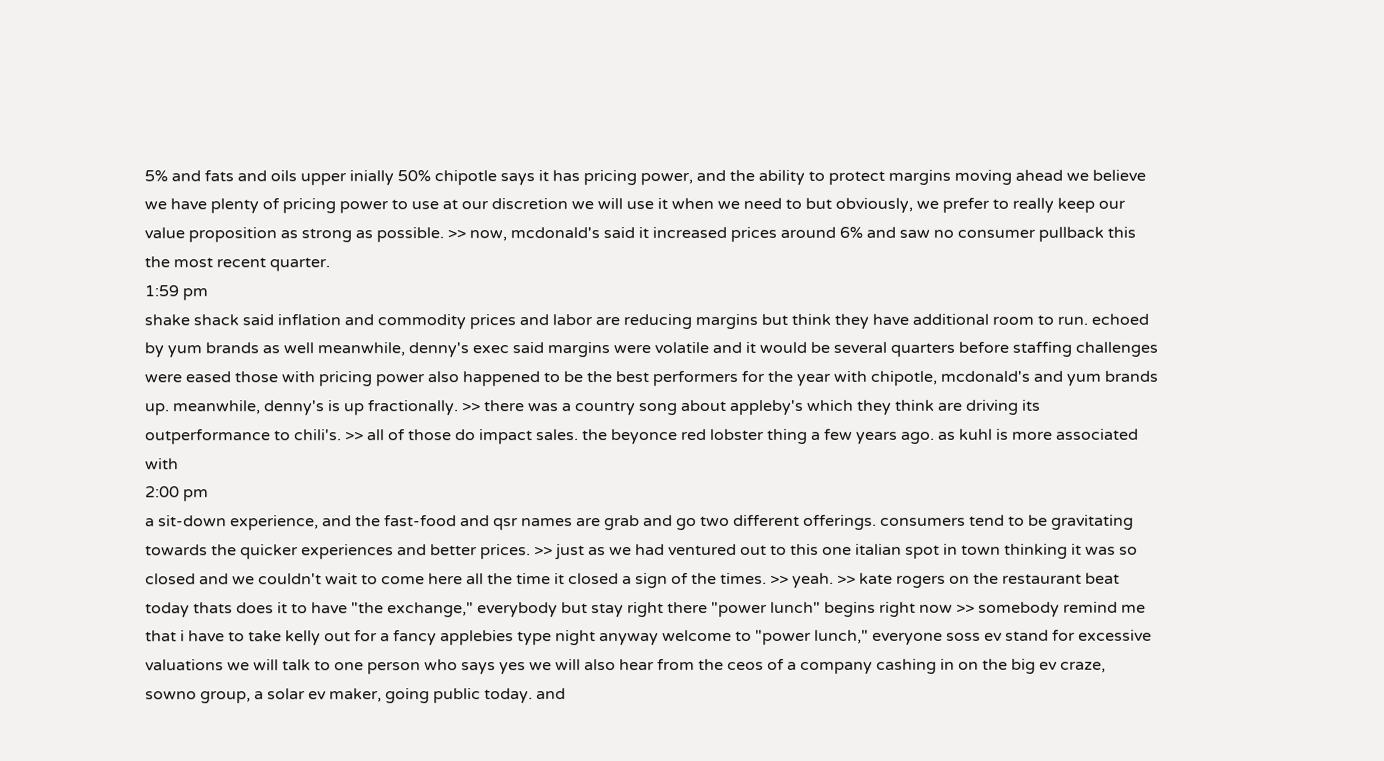5% and fats and oils upper inially 50% chipotle says it has pricing power, and the ability to protect margins moving ahead we believe we have plenty of pricing power to use at our discretion we will use it when we need to but obviously, we prefer to really keep our value proposition as strong as possible. >> now, mcdonald's said it increased prices around 6% and saw no consumer pullback this the most recent quarter.
1:59 pm
shake shack said inflation and commodity prices and labor are reducing margins but think they have additional room to run. echoed by yum brands as well meanwhile, denny's exec said margins were volatile and it would be several quarters before staffing challenges were eased those with pricing power also happened to be the best performers for the year with chipotle, mcdonald's and yum brands up. meanwhile, denny's is up fractionally. >> there was a country song about appleby's which they think are driving its outperformance to chili's. >> all of those do impact sales. the beyonce red lobster thing a few years ago. as kuhl is more associated with
2:00 pm
a sit-down experience, and the fast-food and qsr names are grab and go two different offerings. consumers tend to be gravitating towards the quicker experiences and better prices. >> just as we had ventured out to this one italian spot in town thinking it was so closed and we couldn't wait to come here all the time it closed a sign of the times. >> yeah. >> kate rogers on the restaurant beat today thats does it to have "the exchange," everybody but stay right there "power lunch" begins right now >> somebody remind me that i have to take kelly out for a fancy applebies type night anyway welcome to "power lunch," everyone soss ev stand for excessive valuations we will talk to one person who says yes we will also hear from the ceos of a company cashing in on the big ev craze, sowno group, a solar ev maker, going public today. and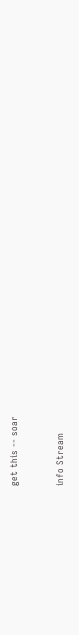get this -- soar


info Stream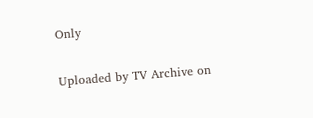Only

Uploaded by TV Archive on